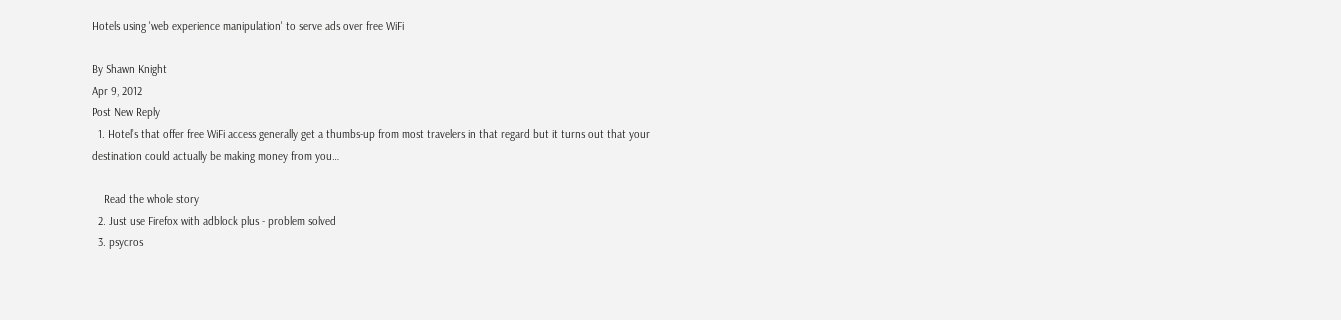Hotels using 'web experience manipulation' to serve ads over free WiFi

By Shawn Knight
Apr 9, 2012
Post New Reply
  1. Hotel’s that offer free WiFi access generally get a thumbs-up from most travelers in that regard but it turns out that your destination could actually be making money from you…

    Read the whole story
  2. Just use Firefox with adblock plus - problem solved
  3. psycros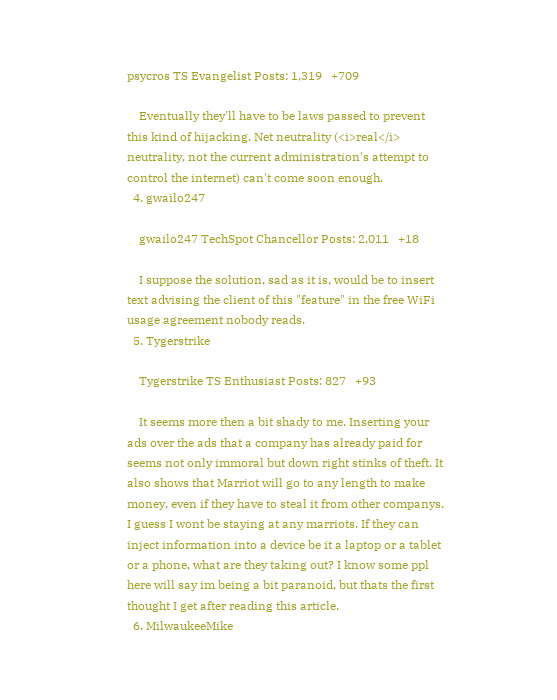psycros TS Evangelist Posts: 1,319   +709

    Eventually they'll have to be laws passed to prevent this kind of hijacking. Net neutrality (<i>real</i> neutrality, not the current administration's attempt to control the internet) can't come soon enough.
  4. gwailo247

    gwailo247 TechSpot Chancellor Posts: 2,011   +18

    I suppose the solution, sad as it is, would be to insert text advising the client of this "feature" in the free WiFi usage agreement nobody reads.
  5. Tygerstrike

    Tygerstrike TS Enthusiast Posts: 827   +93

    It seems more then a bit shady to me. Inserting your ads over the ads that a company has already paid for seems not only immoral but down right stinks of theft. It also shows that Marriot will go to any length to make money, even if they have to steal it from other companys. I guess I wont be staying at any marriots. If they can inject information into a device be it a laptop or a tablet or a phone, what are they taking out? I know some ppl here will say im being a bit paranoid, but thats the first thought I get after reading this article.
  6. MilwaukeeMike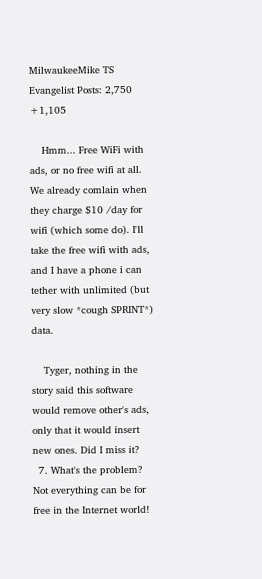MilwaukeeMike TS Evangelist Posts: 2,750   +1,105

    Hmm... Free WiFi with ads, or no free wifi at all. We already comlain when they charge $10 /day for wifi (which some do). I'll take the free wifi with ads, and I have a phone i can tether with unlimited (but very slow *cough SPRINT*) data.

    Tyger, nothing in the story said this software would remove other's ads, only that it would insert new ones. Did I miss it?
  7. What's the problem? Not everything can be for free in the Internet world!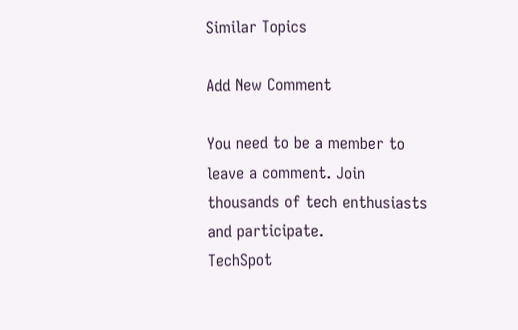Similar Topics

Add New Comment

You need to be a member to leave a comment. Join thousands of tech enthusiasts and participate.
TechSpot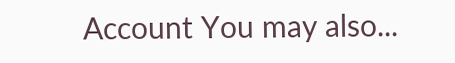Account You may also...